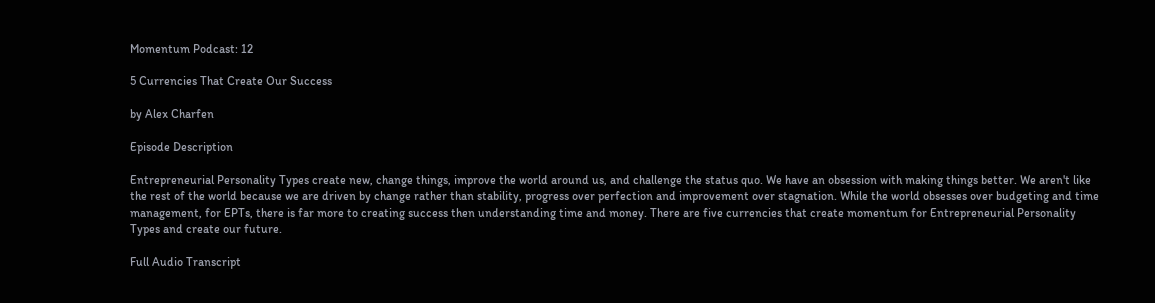Momentum Podcast: 12

5 Currencies That Create Our Success

by Alex Charfen

Episode Description

Entrepreneurial Personality Types create new, change things, improve the world around us, and challenge the status quo. We have an obsession with making things better. We aren't like the rest of the world because we are driven by change rather than stability, progress over perfection and improvement over stagnation. While the world obsesses over budgeting and time management, for EPTs, there is far more to creating success then understanding time and money. There are five currencies that create momentum for Entrepreneurial Personality Types and create our future.

Full Audio Transcript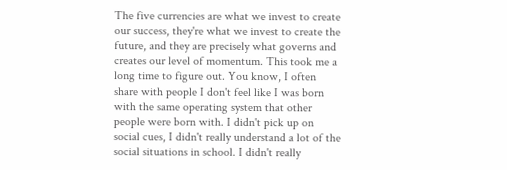The five currencies are what we invest to create our success, they're what we invest to create the future, and they are precisely what governs and creates our level of momentum. This took me a long time to figure out. You know, I often share with people I don't feel like I was born with the same operating system that other people were born with. I didn't pick up on social cues, I didn't really understand a lot of the social situations in school. I didn't really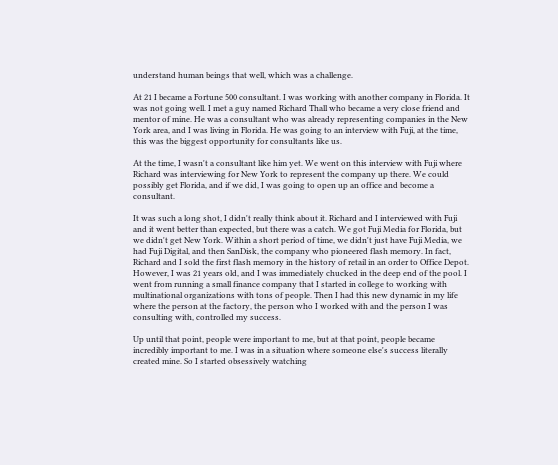understand human beings that well, which was a challenge.

At 21 I became a Fortune 500 consultant. I was working with another company in Florida. It was not going well. I met a guy named Richard Thall who became a very close friend and mentor of mine. He was a consultant who was already representing companies in the New York area, and I was living in Florida. He was going to an interview with Fuji, at the time, this was the biggest opportunity for consultants like us.

At the time, I wasn't a consultant like him yet. We went on this interview with Fuji where Richard was interviewing for New York to represent the company up there. We could possibly get Florida, and if we did, I was going to open up an office and become a consultant.

It was such a long shot, I didn't really think about it. Richard and I interviewed with Fuji and it went better than expected, but there was a catch. We got Fuji Media for Florida, but we didn't get New York. Within a short period of time, we didn't just have Fuji Media, we had Fuji Digital, and then SanDisk, the company who pioneered flash memory. In fact, Richard and I sold the first flash memory in the history of retail in an order to Office Depot. However, I was 21 years old, and I was immediately chucked in the deep end of the pool. I went from running a small finance company that I started in college to working with multinational organizations with tons of people. Then I had this new dynamic in my life where the person at the factory, the person who I worked with and the person I was consulting with, controlled my success.

Up until that point, people were important to me, but at that point, people became incredibly important to me. I was in a situation where someone else's success literally created mine. So I started obsessively watching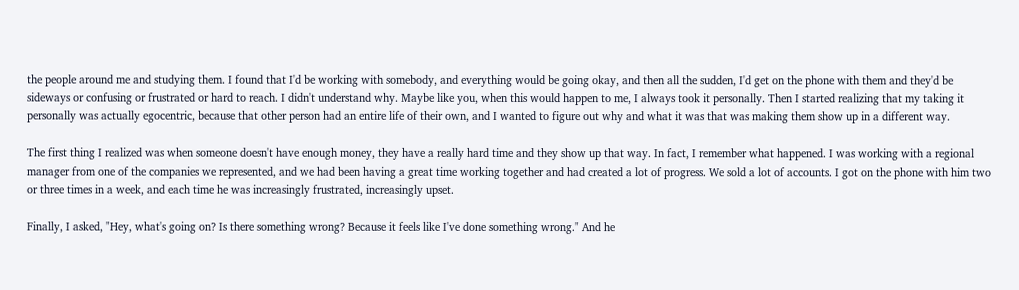the people around me and studying them. I found that I'd be working with somebody, and everything would be going okay, and then all the sudden, I'd get on the phone with them and they'd be sideways or confusing or frustrated or hard to reach. I didn't understand why. Maybe like you, when this would happen to me, I always took it personally. Then I started realizing that my taking it personally was actually egocentric, because that other person had an entire life of their own, and I wanted to figure out why and what it was that was making them show up in a different way.

The first thing I realized was when someone doesn't have enough money, they have a really hard time and they show up that way. In fact, I remember what happened. I was working with a regional manager from one of the companies we represented, and we had been having a great time working together and had created a lot of progress. We sold a lot of accounts. I got on the phone with him two or three times in a week, and each time he was increasingly frustrated, increasingly upset.

Finally, I asked, "Hey, what's going on? Is there something wrong? Because it feels like I've done something wrong." And he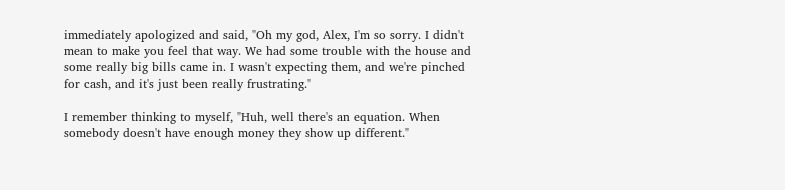immediately apologized and said, "Oh my god, Alex, I'm so sorry. I didn't mean to make you feel that way. We had some trouble with the house and some really big bills came in. I wasn't expecting them, and we're pinched for cash, and it's just been really frustrating."

I remember thinking to myself, "Huh, well there's an equation. When somebody doesn't have enough money they show up different."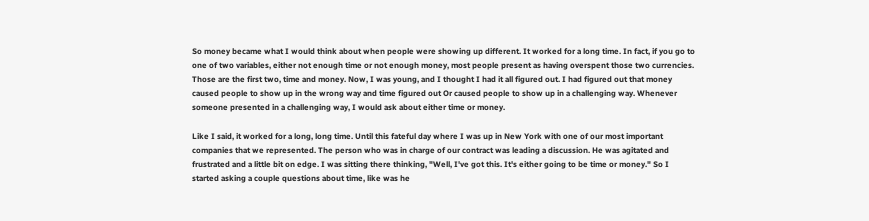So money became what I would think about when people were showing up different. It worked for a long time. In fact, if you go to one of two variables, either not enough time or not enough money, most people present as having overspent those two currencies. Those are the first two, time and money. Now, I was young, and I thought I had it all figured out. I had figured out that money caused people to show up in the wrong way and time figured out Or caused people to show up in a challenging way. Whenever someone presented in a challenging way, I would ask about either time or money.

Like I said, it worked for a long, long time. Until this fateful day where I was up in New York with one of our most important companies that we represented. The person who was in charge of our contract was leading a discussion. He was agitated and frustrated and a little bit on edge. I was sitting there thinking, "Well, I've got this. It's either going to be time or money." So I started asking a couple questions about time, like was he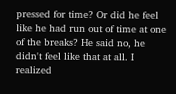pressed for time? Or did he feel like he had run out of time at one of the breaks? He said no, he didn't feel like that at all. I realized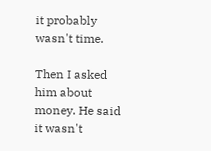it probably wasn't time.

Then I asked him about money. He said it wasn't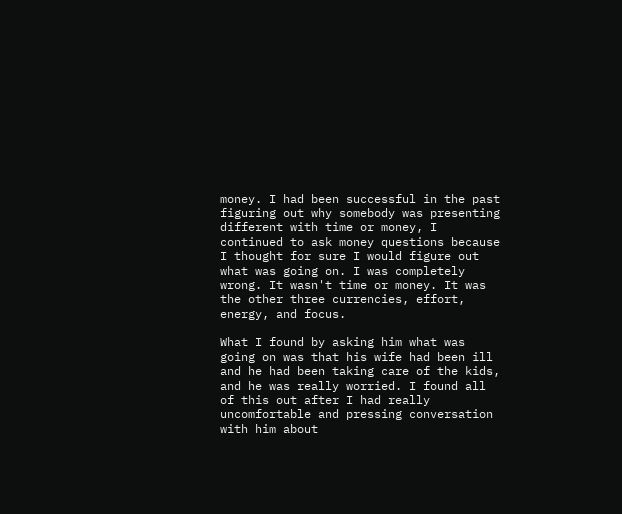money. I had been successful in the past figuring out why somebody was presenting different with time or money, I continued to ask money questions because I thought for sure I would figure out what was going on. I was completely wrong. It wasn't time or money. It was the other three currencies, effort, energy, and focus.

What I found by asking him what was going on was that his wife had been ill and he had been taking care of the kids, and he was really worried. I found all of this out after I had really uncomfortable and pressing conversation with him about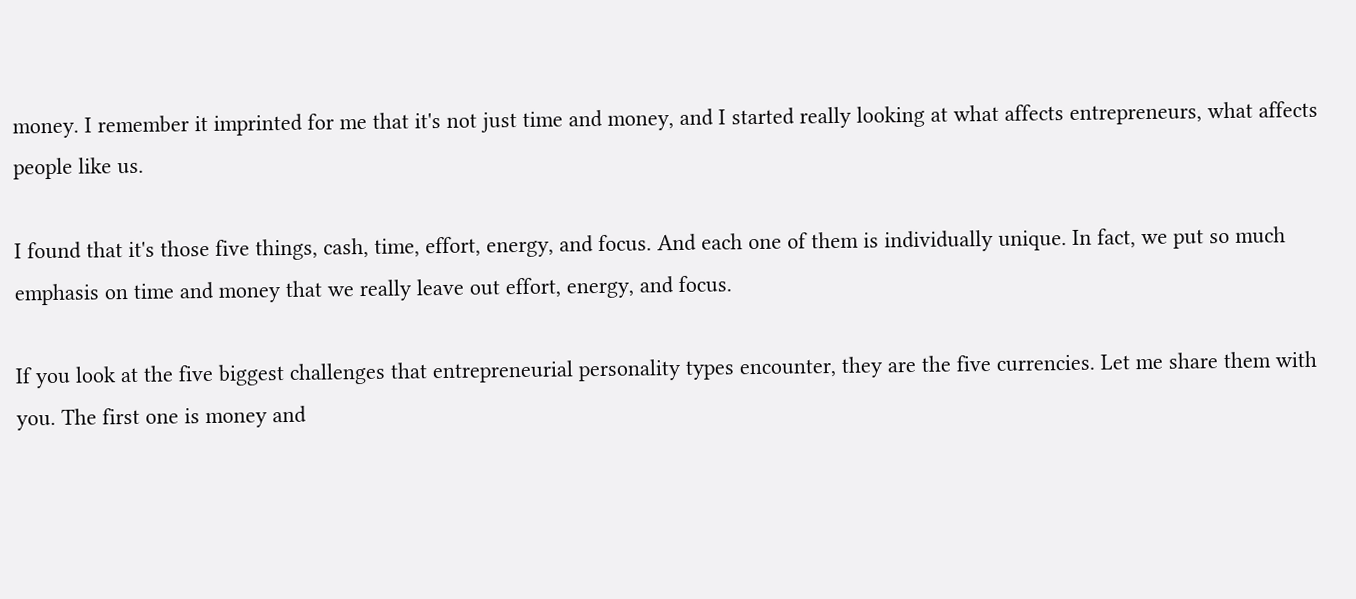money. I remember it imprinted for me that it's not just time and money, and I started really looking at what affects entrepreneurs, what affects people like us.

I found that it's those five things, cash, time, effort, energy, and focus. And each one of them is individually unique. In fact, we put so much emphasis on time and money that we really leave out effort, energy, and focus.

If you look at the five biggest challenges that entrepreneurial personality types encounter, they are the five currencies. Let me share them with you. The first one is money and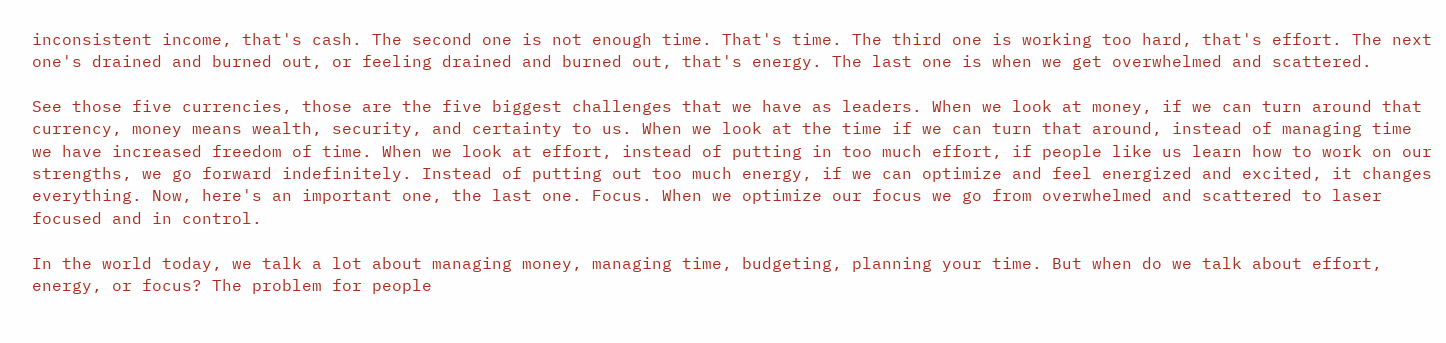inconsistent income, that's cash. The second one is not enough time. That's time. The third one is working too hard, that's effort. The next one's drained and burned out, or feeling drained and burned out, that's energy. The last one is when we get overwhelmed and scattered.

See those five currencies, those are the five biggest challenges that we have as leaders. When we look at money, if we can turn around that currency, money means wealth, security, and certainty to us. When we look at the time if we can turn that around, instead of managing time we have increased freedom of time. When we look at effort, instead of putting in too much effort, if people like us learn how to work on our strengths, we go forward indefinitely. Instead of putting out too much energy, if we can optimize and feel energized and excited, it changes everything. Now, here's an important one, the last one. Focus. When we optimize our focus we go from overwhelmed and scattered to laser focused and in control.

In the world today, we talk a lot about managing money, managing time, budgeting, planning your time. But when do we talk about effort, energy, or focus? The problem for people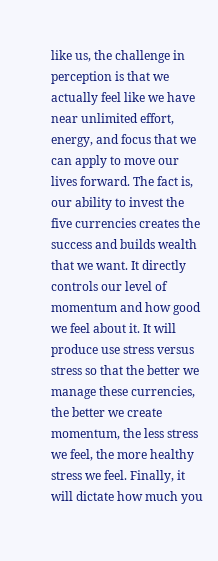like us, the challenge in perception is that we actually feel like we have near unlimited effort, energy, and focus that we can apply to move our lives forward. The fact is, our ability to invest the five currencies creates the success and builds wealth that we want. It directly controls our level of momentum and how good we feel about it. It will produce use stress versus stress so that the better we manage these currencies, the better we create momentum, the less stress we feel, the more healthy stress we feel. Finally, it will dictate how much you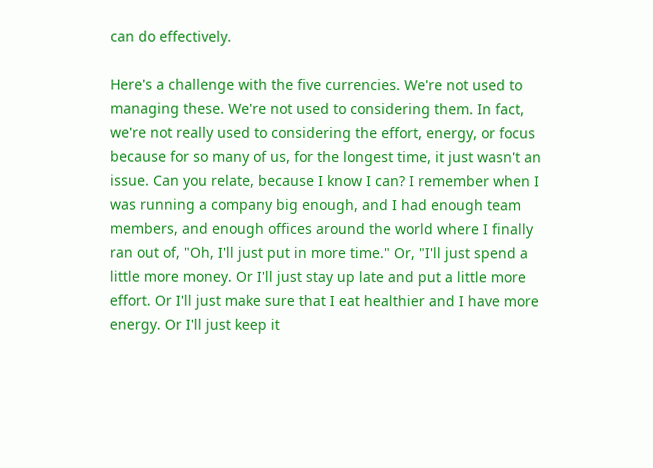can do effectively.

Here's a challenge with the five currencies. We're not used to managing these. We're not used to considering them. In fact, we're not really used to considering the effort, energy, or focus because for so many of us, for the longest time, it just wasn't an issue. Can you relate, because I know I can? I remember when I was running a company big enough, and I had enough team members, and enough offices around the world where I finally ran out of, "Oh, I'll just put in more time." Or, "I'll just spend a little more money. Or I'll just stay up late and put a little more effort. Or I'll just make sure that I eat healthier and I have more energy. Or I'll just keep it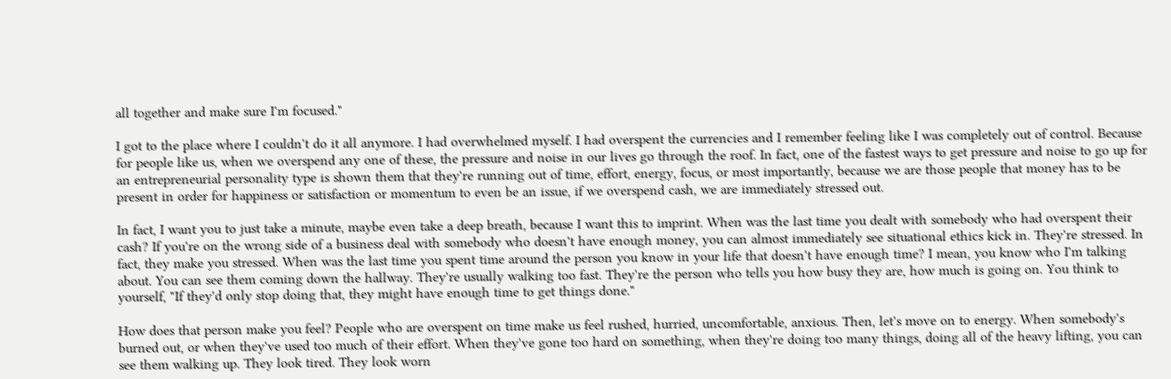all together and make sure I'm focused."

I got to the place where I couldn't do it all anymore. I had overwhelmed myself. I had overspent the currencies and I remember feeling like I was completely out of control. Because for people like us, when we overspend any one of these, the pressure and noise in our lives go through the roof. In fact, one of the fastest ways to get pressure and noise to go up for an entrepreneurial personality type is shown them that they're running out of time, effort, energy, focus, or most importantly, because we are those people that money has to be present in order for happiness or satisfaction or momentum to even be an issue, if we overspend cash, we are immediately stressed out.

In fact, I want you to just take a minute, maybe even take a deep breath, because I want this to imprint. When was the last time you dealt with somebody who had overspent their cash? If you're on the wrong side of a business deal with somebody who doesn't have enough money, you can almost immediately see situational ethics kick in. They're stressed. In fact, they make you stressed. When was the last time you spent time around the person you know in your life that doesn't have enough time? I mean, you know who I'm talking about. You can see them coming down the hallway. They're usually walking too fast. They're the person who tells you how busy they are, how much is going on. You think to yourself, "If they'd only stop doing that, they might have enough time to get things done."

How does that person make you feel? People who are overspent on time make us feel rushed, hurried, uncomfortable, anxious. Then, let's move on to energy. When somebody's burned out, or when they've used too much of their effort. When they've gone too hard on something, when they're doing too many things, doing all of the heavy lifting, you can see them walking up. They look tired. They look worn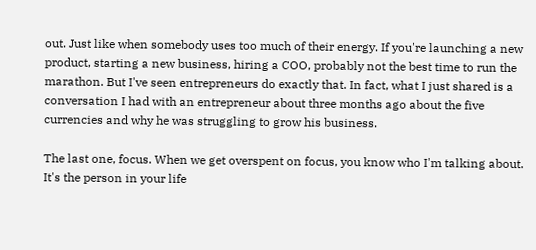out. Just like when somebody uses too much of their energy. If you're launching a new product, starting a new business, hiring a COO, probably not the best time to run the marathon. But I've seen entrepreneurs do exactly that. In fact, what I just shared is a conversation I had with an entrepreneur about three months ago about the five currencies and why he was struggling to grow his business.

The last one, focus. When we get overspent on focus, you know who I'm talking about. It's the person in your life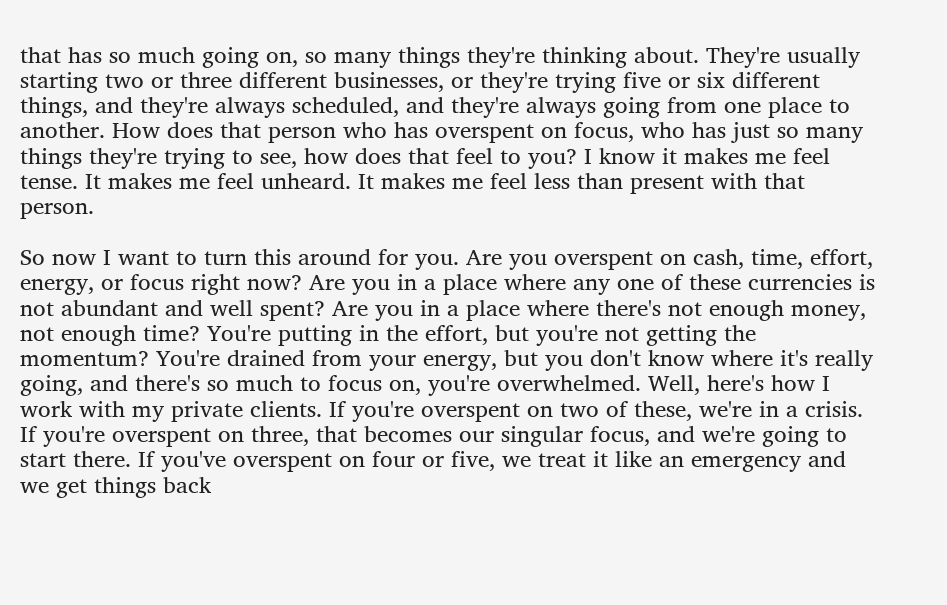that has so much going on, so many things they're thinking about. They're usually starting two or three different businesses, or they're trying five or six different things, and they're always scheduled, and they're always going from one place to another. How does that person who has overspent on focus, who has just so many things they're trying to see, how does that feel to you? I know it makes me feel tense. It makes me feel unheard. It makes me feel less than present with that person.

So now I want to turn this around for you. Are you overspent on cash, time, effort, energy, or focus right now? Are you in a place where any one of these currencies is not abundant and well spent? Are you in a place where there's not enough money, not enough time? You're putting in the effort, but you're not getting the momentum? You're drained from your energy, but you don't know where it's really going, and there's so much to focus on, you're overwhelmed. Well, here's how I work with my private clients. If you're overspent on two of these, we're in a crisis. If you're overspent on three, that becomes our singular focus, and we're going to start there. If you've overspent on four or five, we treat it like an emergency and we get things back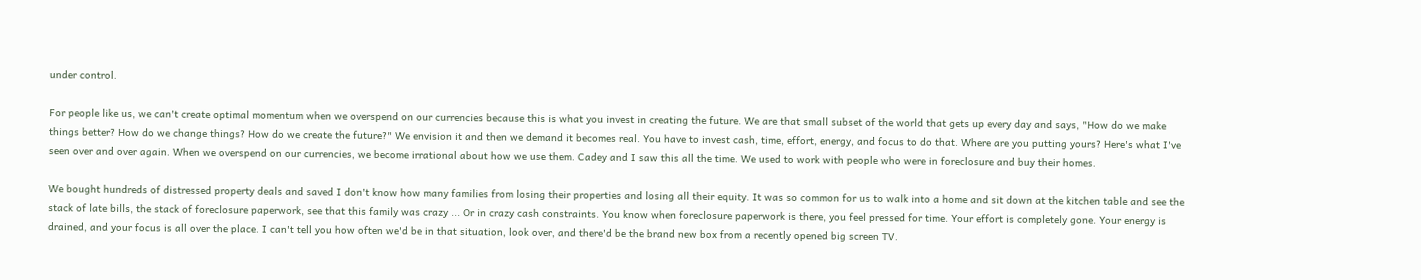under control.

For people like us, we can't create optimal momentum when we overspend on our currencies because this is what you invest in creating the future. We are that small subset of the world that gets up every day and says, "How do we make things better? How do we change things? How do we create the future?" We envision it and then we demand it becomes real. You have to invest cash, time, effort, energy, and focus to do that. Where are you putting yours? Here's what I've seen over and over again. When we overspend on our currencies, we become irrational about how we use them. Cadey and I saw this all the time. We used to work with people who were in foreclosure and buy their homes.

We bought hundreds of distressed property deals and saved I don't know how many families from losing their properties and losing all their equity. It was so common for us to walk into a home and sit down at the kitchen table and see the stack of late bills, the stack of foreclosure paperwork, see that this family was crazy ... Or in crazy cash constraints. You know when foreclosure paperwork is there, you feel pressed for time. Your effort is completely gone. Your energy is drained, and your focus is all over the place. I can't tell you how often we'd be in that situation, look over, and there'd be the brand new box from a recently opened big screen TV.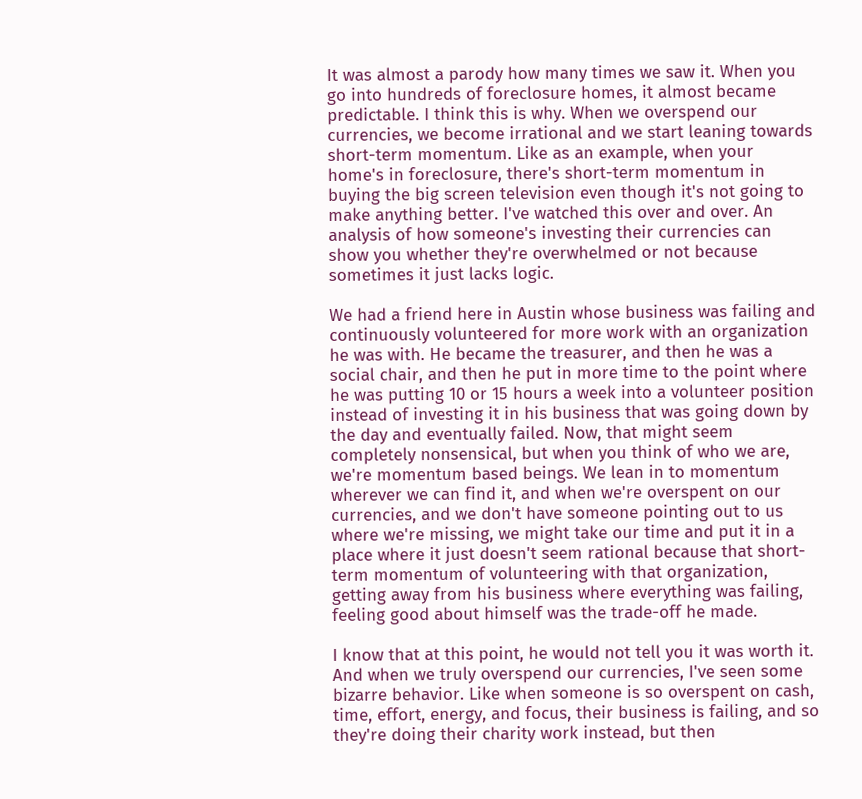It was almost a parody how many times we saw it. When you go into hundreds of foreclosure homes, it almost became predictable. I think this is why. When we overspend our currencies, we become irrational and we start leaning towards short-term momentum. Like as an example, when your home's in foreclosure, there's short-term momentum in buying the big screen television even though it's not going to make anything better. I've watched this over and over. An analysis of how someone's investing their currencies can show you whether they're overwhelmed or not because sometimes it just lacks logic.

We had a friend here in Austin whose business was failing and continuously volunteered for more work with an organization he was with. He became the treasurer, and then he was a social chair, and then he put in more time to the point where he was putting 10 or 15 hours a week into a volunteer position instead of investing it in his business that was going down by the day and eventually failed. Now, that might seem completely nonsensical, but when you think of who we are, we're momentum based beings. We lean in to momentum wherever we can find it, and when we're overspent on our currencies, and we don't have someone pointing out to us where we're missing, we might take our time and put it in a place where it just doesn't seem rational because that short-term momentum of volunteering with that organization, getting away from his business where everything was failing, feeling good about himself was the trade-off he made.

I know that at this point, he would not tell you it was worth it. And when we truly overspend our currencies, I've seen some bizarre behavior. Like when someone is so overspent on cash, time, effort, energy, and focus, their business is failing, and so they're doing their charity work instead, but then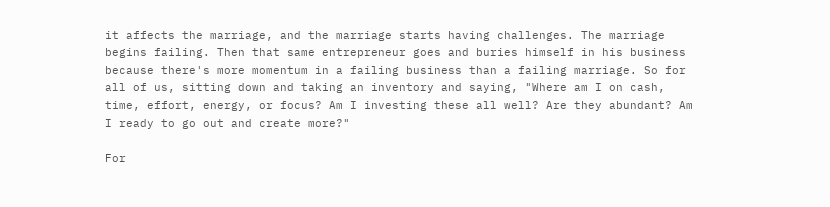it affects the marriage, and the marriage starts having challenges. The marriage begins failing. Then that same entrepreneur goes and buries himself in his business because there's more momentum in a failing business than a failing marriage. So for all of us, sitting down and taking an inventory and saying, "Where am I on cash, time, effort, energy, or focus? Am I investing these all well? Are they abundant? Am I ready to go out and create more?"

For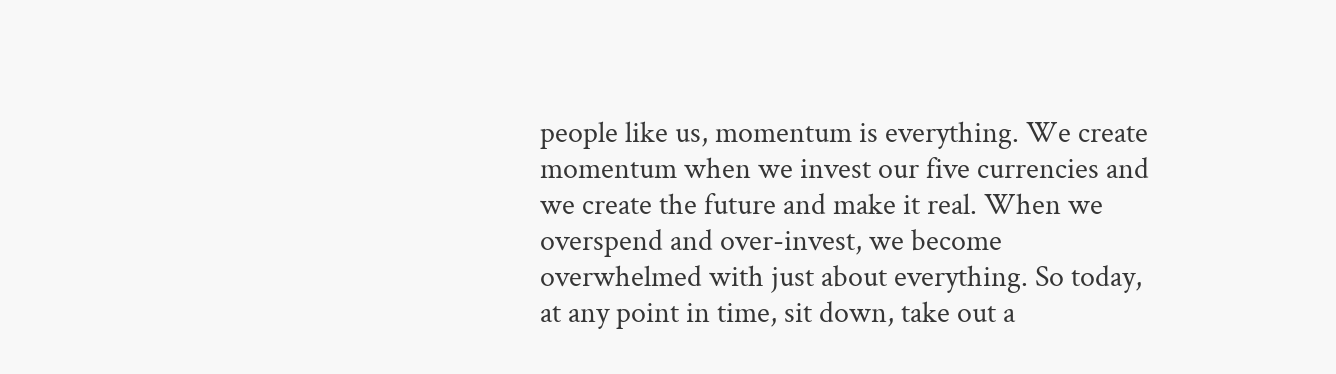people like us, momentum is everything. We create momentum when we invest our five currencies and we create the future and make it real. When we overspend and over-invest, we become overwhelmed with just about everything. So today, at any point in time, sit down, take out a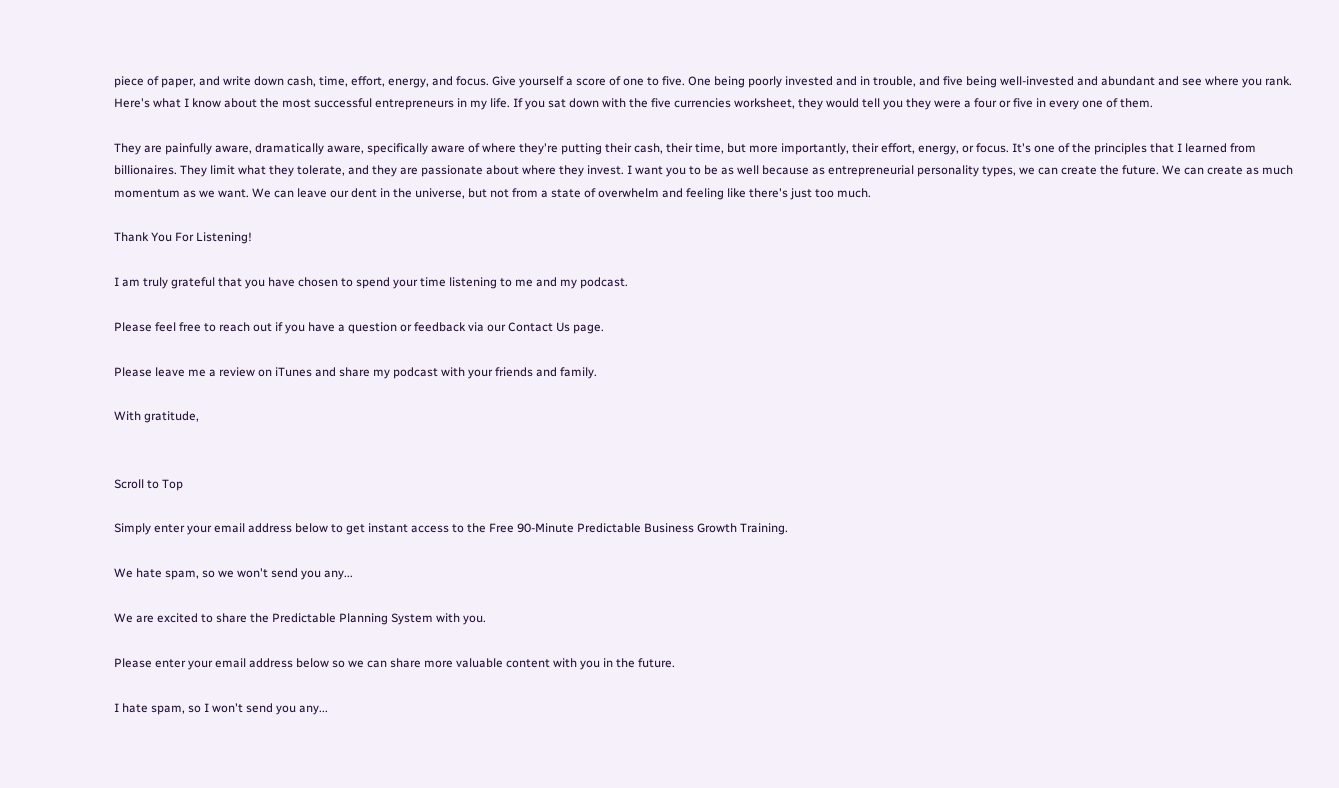piece of paper, and write down cash, time, effort, energy, and focus. Give yourself a score of one to five. One being poorly invested and in trouble, and five being well-invested and abundant and see where you rank. Here's what I know about the most successful entrepreneurs in my life. If you sat down with the five currencies worksheet, they would tell you they were a four or five in every one of them.

They are painfully aware, dramatically aware, specifically aware of where they're putting their cash, their time, but more importantly, their effort, energy, or focus. It's one of the principles that I learned from billionaires. They limit what they tolerate, and they are passionate about where they invest. I want you to be as well because as entrepreneurial personality types, we can create the future. We can create as much momentum as we want. We can leave our dent in the universe, but not from a state of overwhelm and feeling like there's just too much.

Thank You For Listening!

I am truly grateful that you have chosen to spend your time listening to me and my podcast.

Please feel free to reach out if you have a question or feedback via our Contact Us page.

Please leave me a review on iTunes and share my podcast with your friends and family.

With gratitude,


Scroll to Top

Simply enter your email address below to get instant access to the Free 90-Minute Predictable Business Growth Training.

We hate spam, so we won't send you any...

We are excited to share the Predictable Planning System with you.

Please enter your email address below so we can share more valuable content with you in the future.

I hate spam, so I won't send you any...